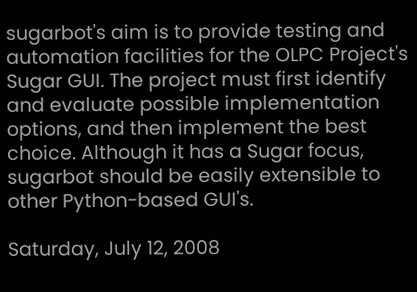sugarbot's aim is to provide testing and automation facilities for the OLPC Project's Sugar GUI. The project must first identify and evaluate possible implementation options, and then implement the best choice. Although it has a Sugar focus, sugarbot should be easily extensible to other Python-based GUI's.

Saturday, July 12, 2008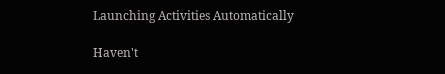Launching Activities Automatically

Haven't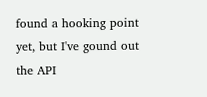found a hooking point yet, but I've gound out the API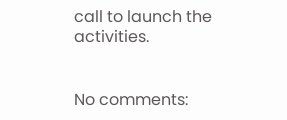call to launch the activities.


No comments: